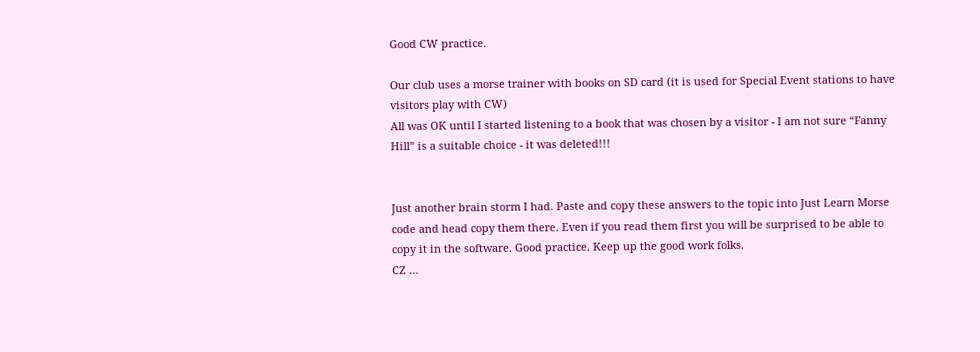Good CW practice.

Our club uses a morse trainer with books on SD card (it is used for Special Event stations to have visitors play with CW)
All was OK until I started listening to a book that was chosen by a visitor - I am not sure “Fanny Hill” is a suitable choice - it was deleted!!!


Just another brain storm I had. Paste and copy these answers to the topic into Just Learn Morse code and head copy them there. Even if you read them first you will be surprised to be able to copy it in the software. Good practice. Keep up the good work folks.
CZ …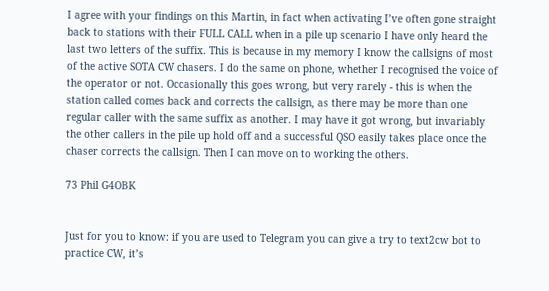I agree with your findings on this Martin, in fact when activating I’ve often gone straight back to stations with their FULL CALL when in a pile up scenario I have only heard the last two letters of the suffix. This is because in my memory I know the callsigns of most of the active SOTA CW chasers. I do the same on phone, whether I recognised the voice of the operator or not. Occasionally this goes wrong, but very rarely - this is when the station called comes back and corrects the callsign, as there may be more than one regular caller with the same suffix as another. I may have it got wrong, but invariably the other callers in the pile up hold off and a successful QSO easily takes place once the chaser corrects the callsign. Then I can move on to working the others.

73 Phil G4OBK


Just for you to know: if you are used to Telegram you can give a try to text2cw bot to practice CW, it’s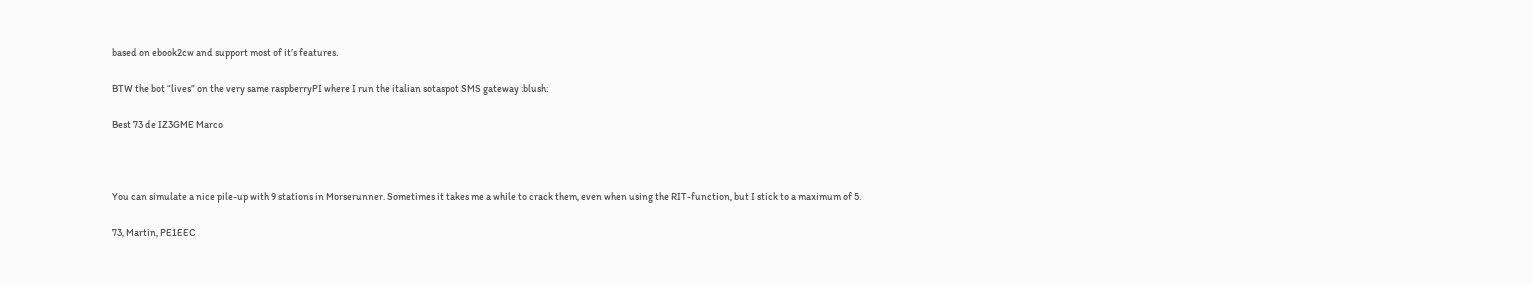based on ebook2cw and support most of it’s features.

BTW the bot “lives” on the very same raspberryPI where I run the italian sotaspot SMS gateway :blush:

Best 73 de IZ3GME Marco



You can simulate a nice pile-up with 9 stations in Morserunner. Sometimes it takes me a while to crack them, even when using the RIT-function, but I stick to a maximum of 5.

73, Martin, PE1EEC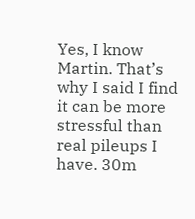Yes, I know Martin. That’s why I said I find it can be more stressful than real pileups I have. 30m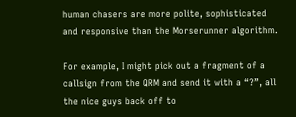human chasers are more polite, sophisticated and responsive than the Morserunner algorithm.

For example, I might pick out a fragment of a callsign from the QRM and send it with a “?”, all the nice guys back off to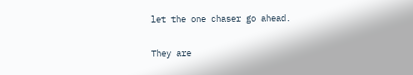let the one chaser go ahead.

They are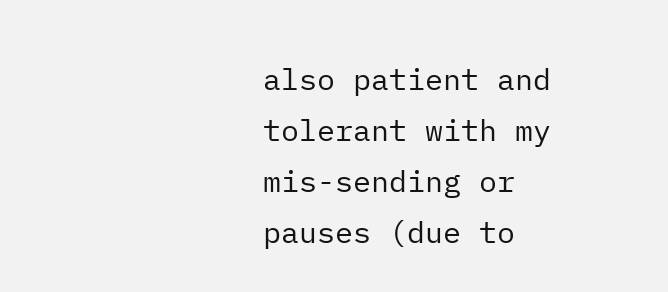also patient and tolerant with my mis-sending or pauses (due to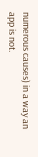numerous causes) in a way an app is not.